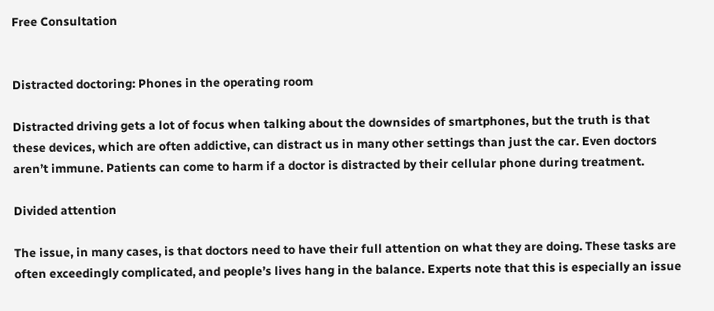Free Consultation


Distracted doctoring: Phones in the operating room

Distracted driving gets a lot of focus when talking about the downsides of smartphones, but the truth is that these devices, which are often addictive, can distract us in many other settings than just the car. Even doctors aren’t immune. Patients can come to harm if a doctor is distracted by their cellular phone during treatment.

Divided attention

The issue, in many cases, is that doctors need to have their full attention on what they are doing. These tasks are often exceedingly complicated, and people’s lives hang in the balance. Experts note that this is especially an issue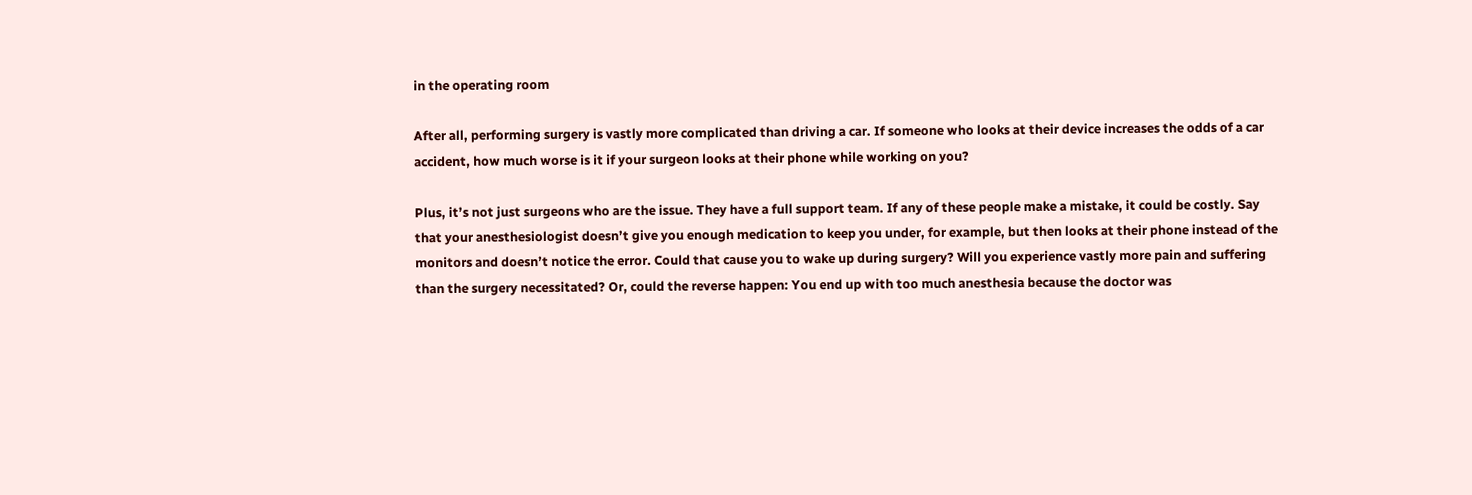in the operating room

After all, performing surgery is vastly more complicated than driving a car. If someone who looks at their device increases the odds of a car accident, how much worse is it if your surgeon looks at their phone while working on you?

Plus, it’s not just surgeons who are the issue. They have a full support team. If any of these people make a mistake, it could be costly. Say that your anesthesiologist doesn’t give you enough medication to keep you under, for example, but then looks at their phone instead of the monitors and doesn’t notice the error. Could that cause you to wake up during surgery? Will you experience vastly more pain and suffering than the surgery necessitated? Or, could the reverse happen: You end up with too much anesthesia because the doctor was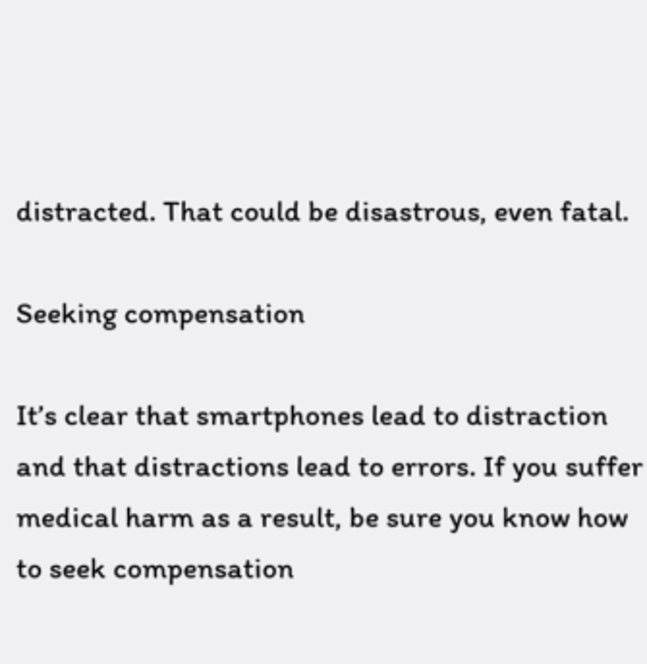distracted. That could be disastrous, even fatal.

Seeking compensation

It’s clear that smartphones lead to distraction and that distractions lead to errors. If you suffer medical harm as a result, be sure you know how to seek compensation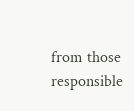from those responsible